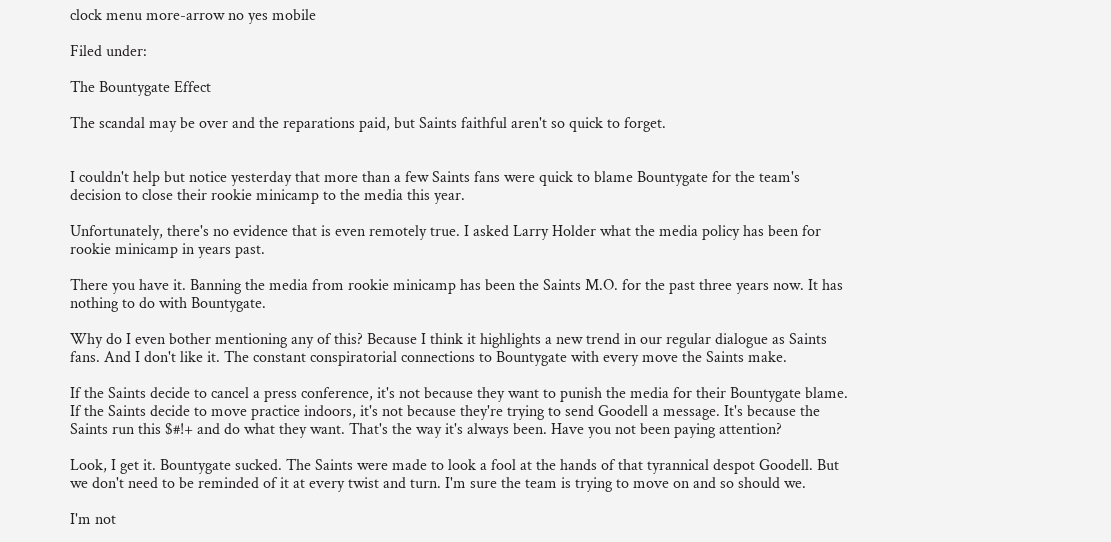clock menu more-arrow no yes mobile

Filed under:

The Bountygate Effect

The scandal may be over and the reparations paid, but Saints faithful aren't so quick to forget.


I couldn't help but notice yesterday that more than a few Saints fans were quick to blame Bountygate for the team's decision to close their rookie minicamp to the media this year.

Unfortunately, there's no evidence that is even remotely true. I asked Larry Holder what the media policy has been for rookie minicamp in years past.

There you have it. Banning the media from rookie minicamp has been the Saints M.O. for the past three years now. It has nothing to do with Bountygate.

Why do I even bother mentioning any of this? Because I think it highlights a new trend in our regular dialogue as Saints fans. And I don't like it. The constant conspiratorial connections to Bountygate with every move the Saints make.

If the Saints decide to cancel a press conference, it's not because they want to punish the media for their Bountygate blame. If the Saints decide to move practice indoors, it's not because they're trying to send Goodell a message. It's because the Saints run this $#!+ and do what they want. That's the way it's always been. Have you not been paying attention?

Look, I get it. Bountygate sucked. The Saints were made to look a fool at the hands of that tyrannical despot Goodell. But we don't need to be reminded of it at every twist and turn. I'm sure the team is trying to move on and so should we.

I'm not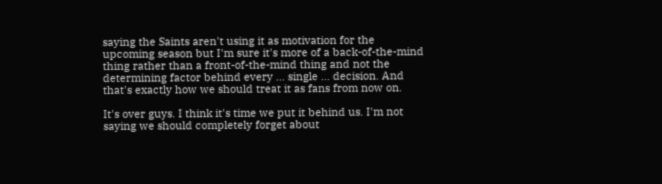saying the Saints aren't using it as motivation for the upcoming season but I'm sure it's more of a back-of-the-mind thing rather than a front-of-the-mind thing and not the determining factor behind every ... single ... decision. And that's exactly how we should treat it as fans from now on.

It's over guys. I think it's time we put it behind us. I'm not saying we should completely forget about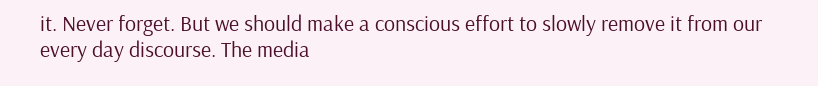it. Never forget. But we should make a conscious effort to slowly remove it from our every day discourse. The media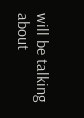will be talking about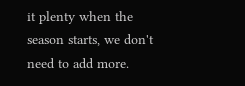it plenty when the season starts, we don't need to add more.